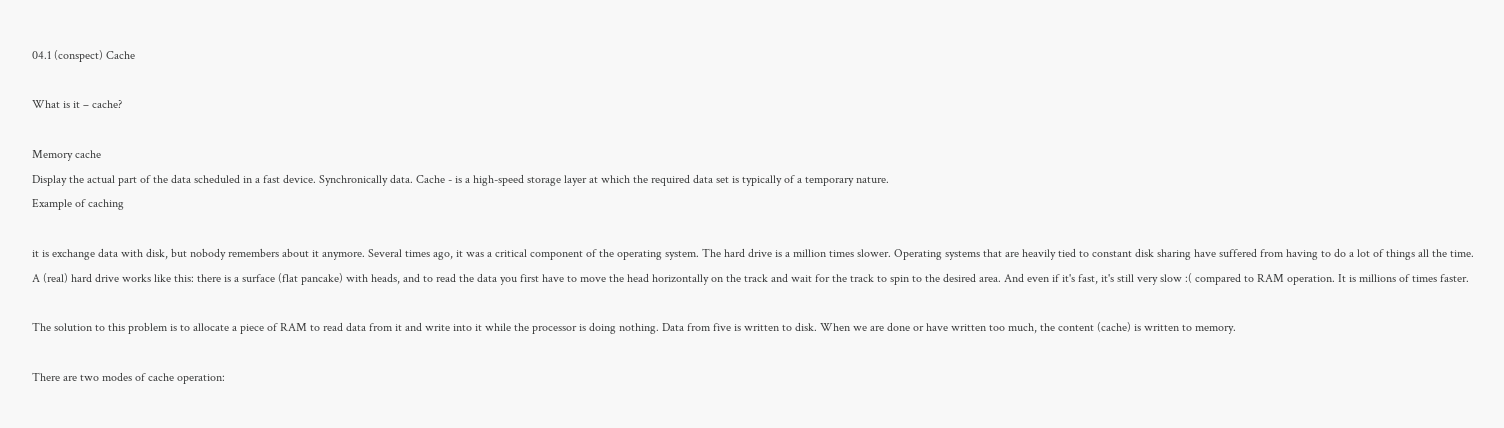04.1 (conspect) Cache

What is it – cache?

Memory cache
Display the actual part of the data scheduled in a fast device. Synchronically data. Cache - is a high-speed storage layer at which the required data set is typically of a temporary nature.
Example of caching

it is exchange data with disk, but nobody remembers about it anymore. Several times ago, it was a critical component of the operating system. The hard drive is a million times slower. Operating systems that are heavily tied to constant disk sharing have suffered from having to do a lot of things all the time. A (real) hard drive works like this: there is a surface (flat pancake) with heads, and to read the data you first have to move the head horizontally on the track and wait for the track to spin to the desired area. And even if it's fast, it's still very slow :( compared to RAM operation. It is millions of times faster.

The solution to this problem is to allocate a piece of RAM to read data from it and write into it while the processor is doing nothing. Data from five is written to disk. When we are done or have written too much, the content (cache) is written to memory.

There are two modes of cache operation: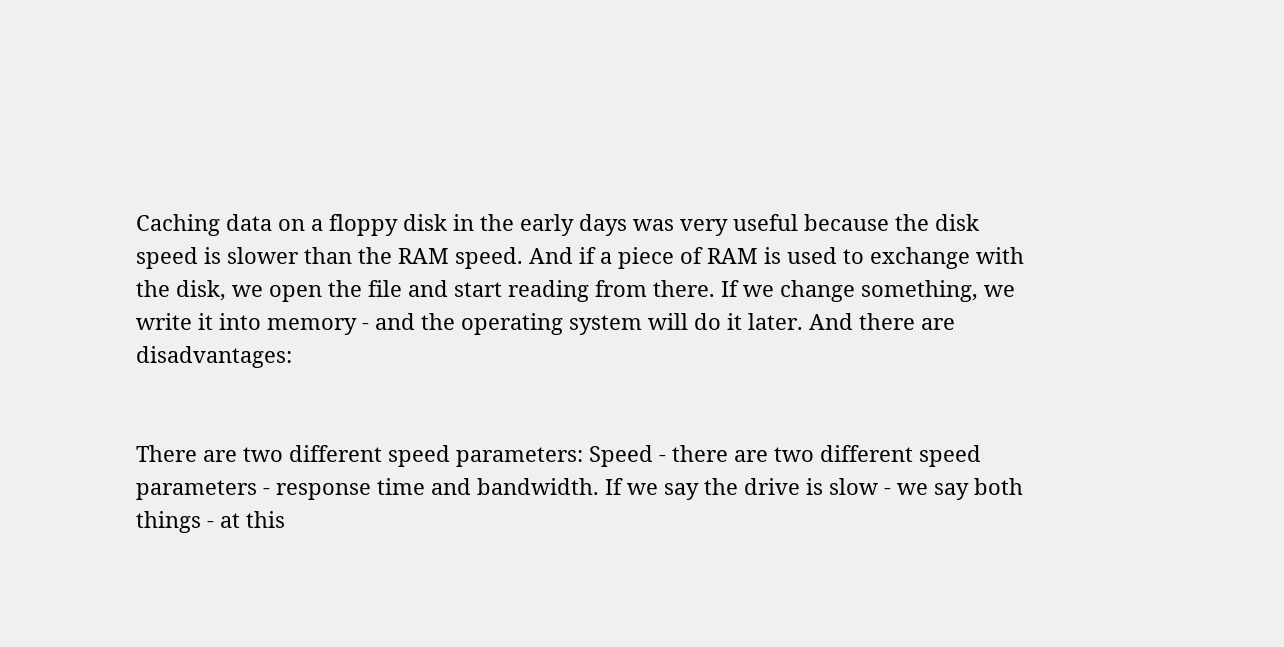Caching data on a floppy disk in the early days was very useful because the disk speed is slower than the RAM speed. And if a piece of RAM is used to exchange with the disk, we open the file and start reading from there. If we change something, we write it into memory - and the operating system will do it later. And there are disadvantages:


There are two different speed parameters: Speed - there are two different speed parameters - response time and bandwidth. If we say the drive is slow - we say both things - at this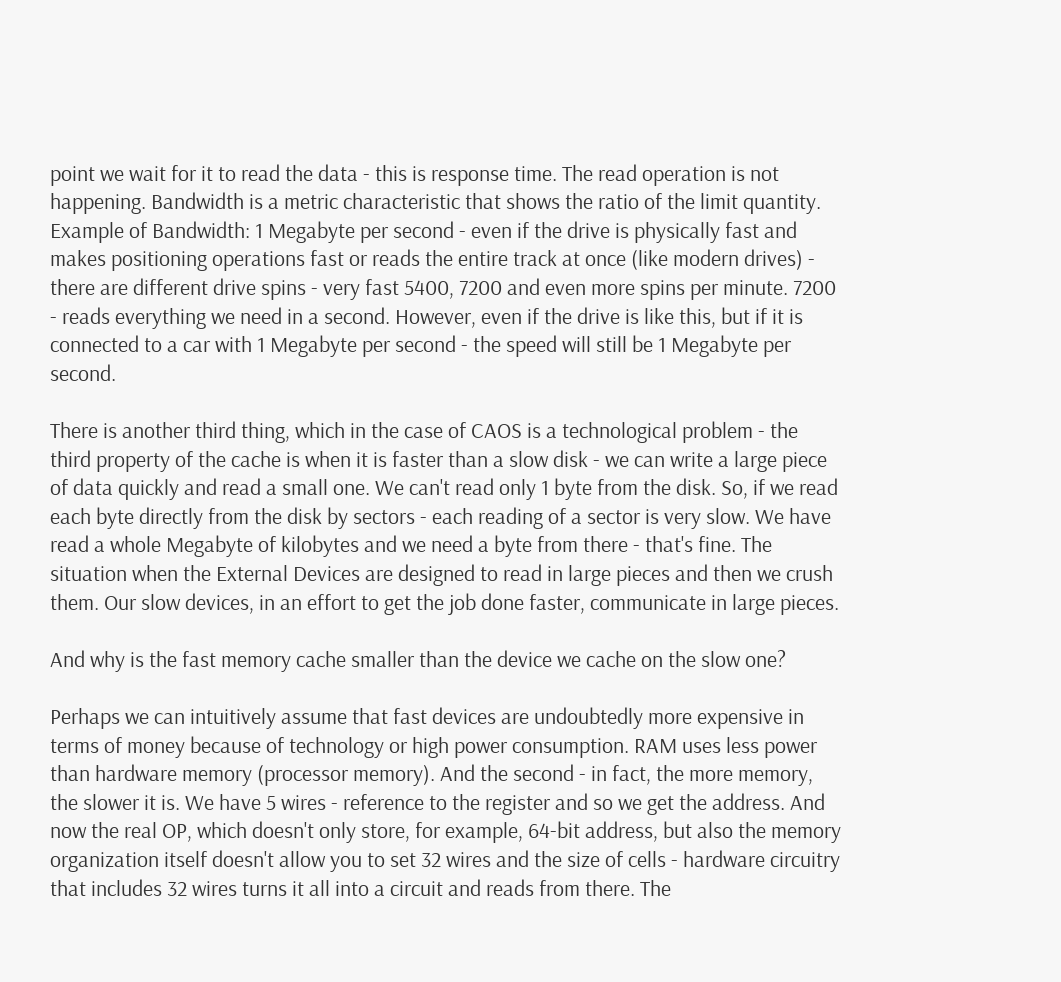point we wait for it to read the data - this is response time. The read operation is not happening. Bandwidth is a metric characteristic that shows the ratio of the limit quantity. Example of Bandwidth: 1 Megabyte per second - even if the drive is physically fast and makes positioning operations fast or reads the entire track at once (like modern drives) - there are different drive spins - very fast 5400, 7200 and even more spins per minute. 7200 - reads everything we need in a second. However, even if the drive is like this, but if it is connected to a car with 1 Megabyte per second - the speed will still be 1 Megabyte per second.

There is another third thing, which in the case of CAOS is a technological problem - the third property of the cache is when it is faster than a slow disk - we can write a large piece of data quickly and read a small one. We can't read only 1 byte from the disk. So, if we read each byte directly from the disk by sectors - each reading of a sector is very slow. We have read a whole Megabyte of kilobytes and we need a byte from there - that's fine. The situation when the External Devices are designed to read in large pieces and then we crush them. Our slow devices, in an effort to get the job done faster, communicate in large pieces.

And why is the fast memory cache smaller than the device we cache on the slow one?

Perhaps we can intuitively assume that fast devices are undoubtedly more expensive in terms of money because of technology or high power consumption. RAM uses less power than hardware memory (processor memory). And the second - in fact, the more memory, the slower it is. We have 5 wires - reference to the register and so we get the address. And now the real OP, which doesn't only store, for example, 64-bit address, but also the memory organization itself doesn't allow you to set 32 wires and the size of cells - hardware circuitry that includes 32 wires turns it all into a circuit and reads from there. The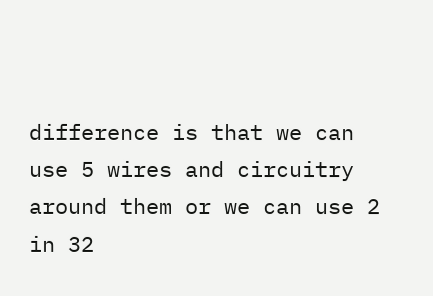difference is that we can use 5 wires and circuitry around them or we can use 2 in 32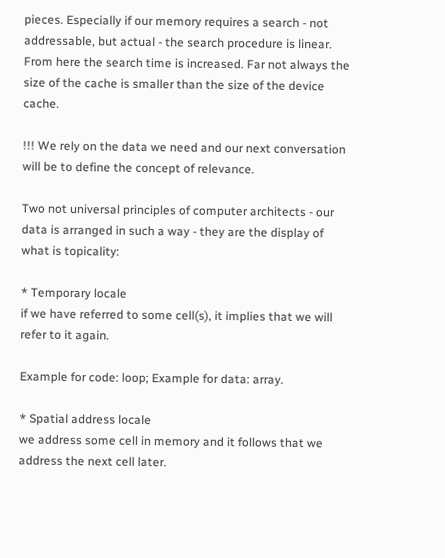pieces. Especially if our memory requires a search - not addressable, but actual - the search procedure is linear. From here the search time is increased. Far not always the size of the cache is smaller than the size of the device cache.

!!! We rely on the data we need and our next conversation will be to define the concept of relevance.

Two not universal principles of computer architects - our data is arranged in such a way - they are the display of what is topicality:

* Temporary locale
if we have referred to some cell(s), it implies that we will refer to it again.

Example for code: loop; Example for data: array.

* Spatial address locale
we address some cell in memory and it follows that we address the next cell later.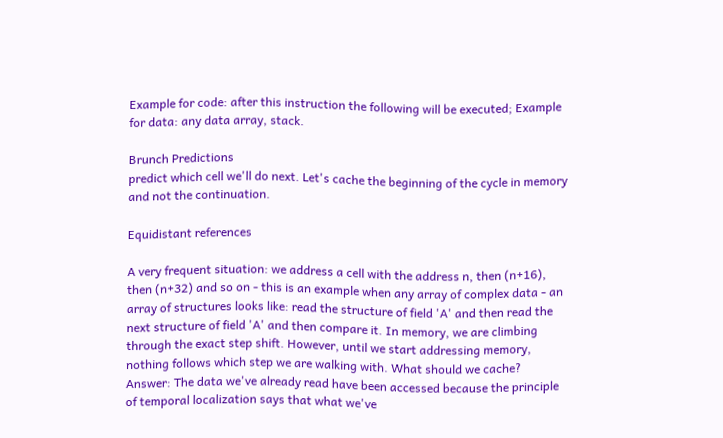Example for code: after this instruction the following will be executed; Example for data: any data array, stack.

Brunch Predictions
predict which cell we'll do next. Let's cache the beginning of the cycle in memory and not the continuation.

Equidistant references

A very frequent situation: we address a cell with the address n, then (n+16), then (n+32) and so on - this is an example when any array of complex data - an array of structures looks like: read the structure of field 'A' and then read the next structure of field 'A' and then compare it. In memory, we are climbing through the exact step shift. However, until we start addressing memory, nothing follows which step we are walking with. What should we cache? Answer: The data we've already read have been accessed because the principle of temporal localization says that what we've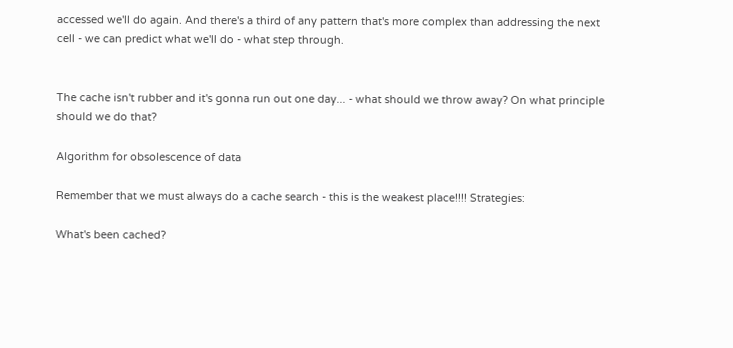accessed we'll do again. And there's a third of any pattern that's more complex than addressing the next cell - we can predict what we'll do - what step through.


The cache isn't rubber and it's gonna run out one day... - what should we throw away? On what principle should we do that?

Algorithm for obsolescence of data

Remember that we must always do a cache search - this is the weakest place!!!! Strategies:

What's been cached?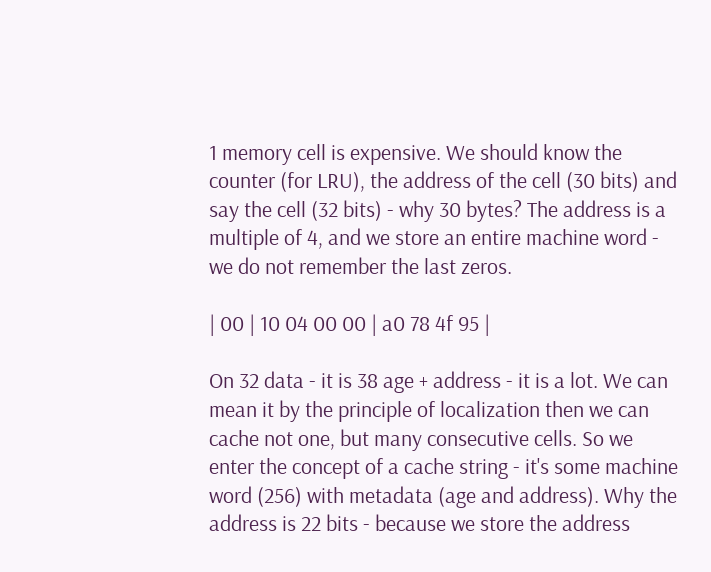1 memory cell is expensive. We should know the counter (for LRU), the address of the cell (30 bits) and say the cell (32 bits) - why 30 bytes? The address is a multiple of 4, and we store an entire machine word - we do not remember the last zeros.

| 00 | 10 04 00 00 | a0 78 4f 95 |

On 32 data - it is 38 age + address - it is a lot. We can mean it by the principle of localization then we can cache not one, but many consecutive cells. So we enter the concept of a cache string - it's some machine word (256) with metadata (age and address). Why the address is 22 bits - because we store the address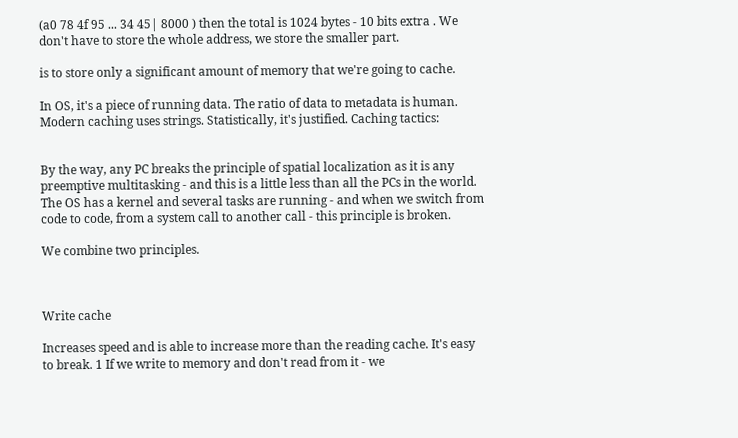(a0 78 4f 95 ... 34 45| 8000 ) then the total is 1024 bytes - 10 bits extra . We don't have to store the whole address, we store the smaller part.

is to store only a significant amount of memory that we're going to cache.

In OS, it's a piece of running data. The ratio of data to metadata is human. Modern caching uses strings. Statistically, it's justified. Caching tactics:


By the way, any PC breaks the principle of spatial localization as it is any preemptive multitasking - and this is a little less than all the PCs in the world. The OS has a kernel and several tasks are running - and when we switch from code to code, from a system call to another call - this principle is broken.

We combine two principles.



Write cache

Increases speed and is able to increase more than the reading cache. It's easy to break. 1 If we write to memory and don't read from it - we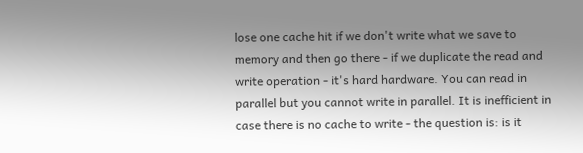lose one cache hit if we don't write what we save to memory and then go there - if we duplicate the read and write operation - it's hard hardware. You can read in parallel but you cannot write in parallel. It is inefficient in case there is no cache to write - the question is: is it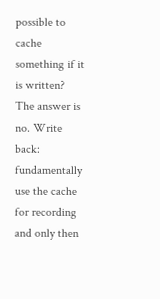possible to cache something if it is written? The answer is no. Write back: fundamentally use the cache for recording and only then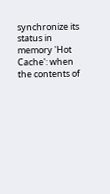synchronize its status in memory 'Hot Cache': when the contents of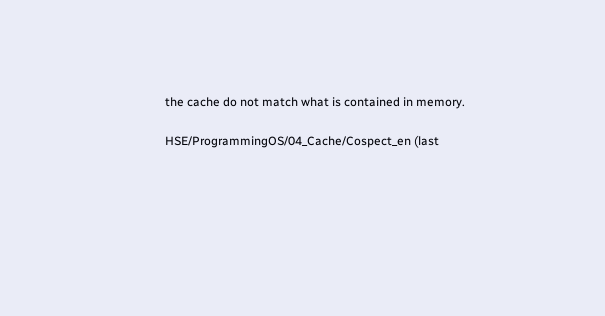the cache do not match what is contained in memory.

HSE/ProgrammingOS/04_Cache/Cospect_en (last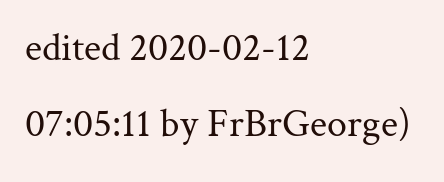edited 2020-02-12 07:05:11 by FrBrGeorge)